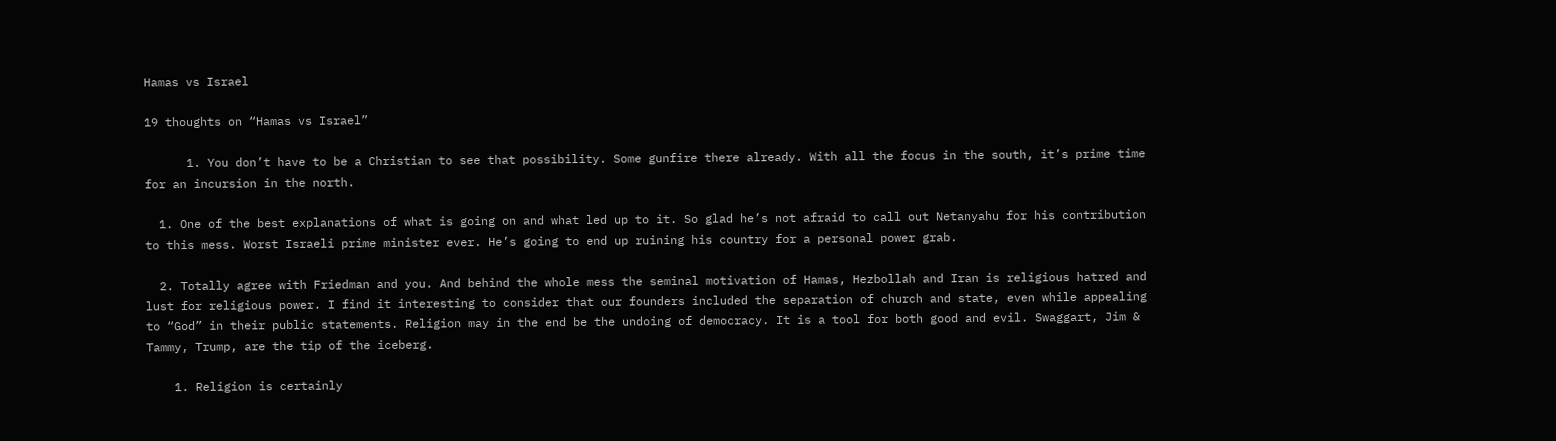Hamas vs Israel

19 thoughts on “Hamas vs Israel”

      1. You don’t have to be a Christian to see that possibility. Some gunfire there already. With all the focus in the south, it’s prime time for an incursion in the north.

  1. One of the best explanations of what is going on and what led up to it. So glad he’s not afraid to call out Netanyahu for his contribution to this mess. Worst Israeli prime minister ever. He’s going to end up ruining his country for a personal power grab.

  2. Totally agree with Friedman and you. And behind the whole mess the seminal motivation of Hamas, Hezbollah and Iran is religious hatred and lust for religious power. I find it interesting to consider that our founders included the separation of church and state, even while appealing to “God” in their public statements. Religion may in the end be the undoing of democracy. It is a tool for both good and evil. Swaggart, Jim & Tammy, Trump, are the tip of the iceberg.

    1. Religion is certainly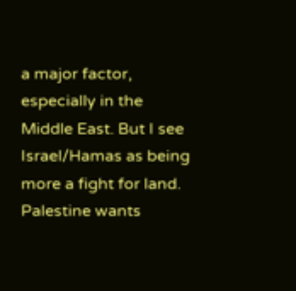a major factor, especially in the Middle East. But I see Israel/Hamas as being more a fight for land. Palestine wants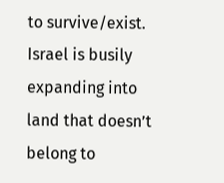to survive/exist. Israel is busily expanding into land that doesn’t belong to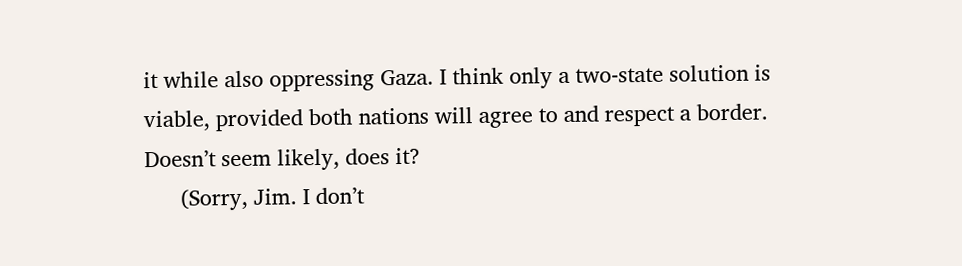it while also oppressing Gaza. I think only a two-state solution is viable, provided both nations will agree to and respect a border. Doesn’t seem likely, does it?
      (Sorry, Jim. I don’t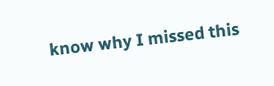know why I missed this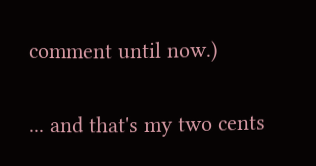comment until now.)

... and that's my two cents